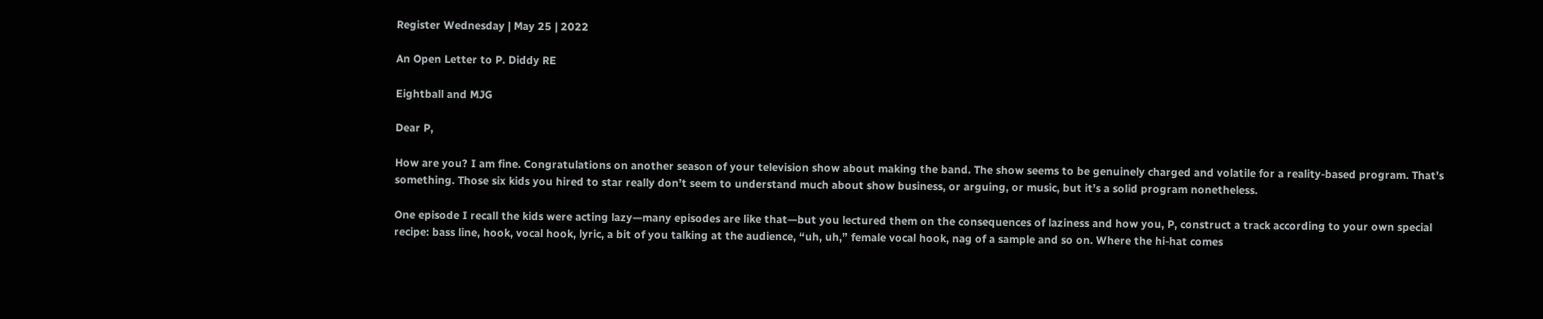Register Wednesday | May 25 | 2022

An Open Letter to P. Diddy RE

Eightball and MJG

Dear P,

How are you? I am fine. Congratulations on another season of your television show about making the band. The show seems to be genuinely charged and volatile for a reality-based program. That’s something. Those six kids you hired to star really don’t seem to understand much about show business, or arguing, or music, but it’s a solid program nonetheless.

One episode I recall the kids were acting lazy—many episodes are like that—but you lectured them on the consequences of laziness and how you, P, construct a track according to your own special recipe: bass line, hook, vocal hook, lyric, a bit of you talking at the audience, “uh, uh,” female vocal hook, nag of a sample and so on. Where the hi-hat comes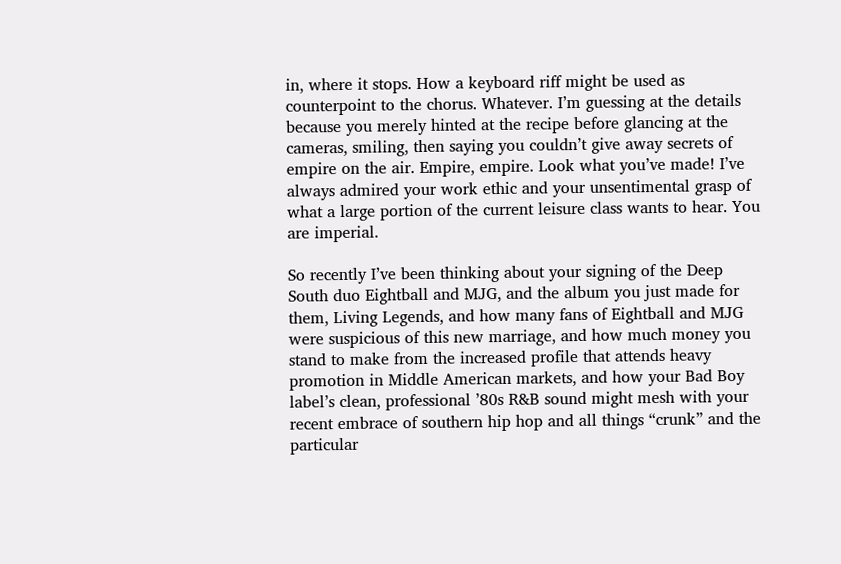in, where it stops. How a keyboard riff might be used as counterpoint to the chorus. Whatever. I’m guessing at the details because you merely hinted at the recipe before glancing at the cameras, smiling, then saying you couldn’t give away secrets of empire on the air. Empire, empire. Look what you’ve made! I’ve always admired your work ethic and your unsentimental grasp of what a large portion of the current leisure class wants to hear. You are imperial.

So recently I’ve been thinking about your signing of the Deep South duo Eightball and MJG, and the album you just made for them, Living Legends, and how many fans of Eightball and MJG were suspicious of this new marriage, and how much money you stand to make from the increased profile that attends heavy promotion in Middle American markets, and how your Bad Boy label’s clean, professional ’80s R&B sound might mesh with your recent embrace of southern hip hop and all things “crunk” and the particular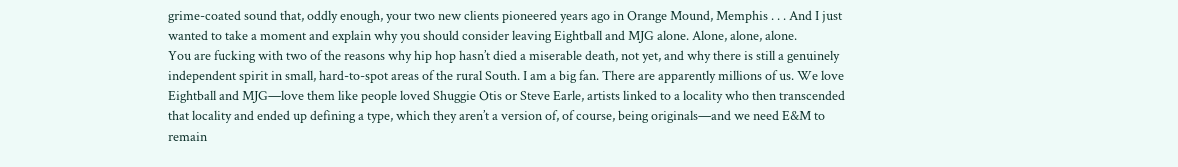grime-coated sound that, oddly enough, your two new clients pioneered years ago in Orange Mound, Memphis . . . And I just wanted to take a moment and explain why you should consider leaving Eightball and MJG alone. Alone, alone, alone.
You are fucking with two of the reasons why hip hop hasn’t died a miserable death, not yet, and why there is still a genuinely independent spirit in small, hard-to-spot areas of the rural South. I am a big fan. There are apparently millions of us. We love Eightball and MJG—love them like people loved Shuggie Otis or Steve Earle, artists linked to a locality who then transcended that locality and ended up defining a type, which they aren’t a version of, of course, being originals—and we need E&M to remain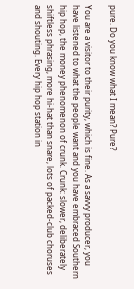pure. Do you know what I mean? Pure?

You are a visitor to their purity, which is fine. As a savvy producer, you have listened to what the people want and you have embraced Southern hip hop, the money phenomenon of crunk. Crunk: slower, deliberately shiftless phrasing, more hi-hat than snare, lots of packed-club choruses and shouting. Every hip hop station in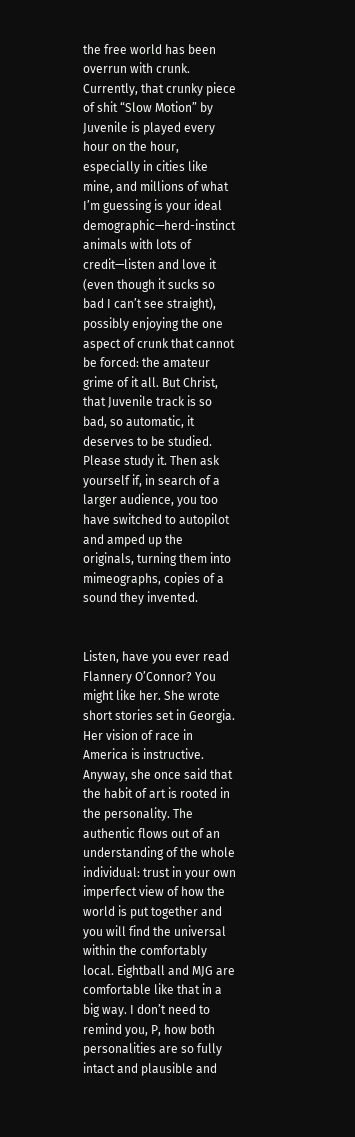the free world has been overrun with crunk. Currently, that crunky piece of shit “Slow Motion” by Juvenile is played every hour on the hour, especially in cities like mine, and millions of what I’m guessing is your ideal demographic—herd-instinct animals with lots of credit—listen and love it (even though it sucks so bad I can’t see straight), possibly enjoying the one aspect of crunk that cannot be forced: the amateur grime of it all. But Christ, that Juvenile track is so bad, so automatic, it deserves to be studied. Please study it. Then ask yourself if, in search of a larger audience, you too have switched to autopilot and amped up the originals, turning them into mimeographs, copies of a sound they invented.


Listen, have you ever read Flannery O’Connor? You might like her. She wrote short stories set in Georgia. Her vision of race in America is instructive. Anyway, she once said that the habit of art is rooted in the personality. The authentic flows out of an understanding of the whole individual: trust in your own imperfect view of how the world is put together and you will find the universal within the comfortably local. Eightball and MJG are comfortable like that in a big way. I don’t need to remind you, P, how both personalities are so fully intact and plausible and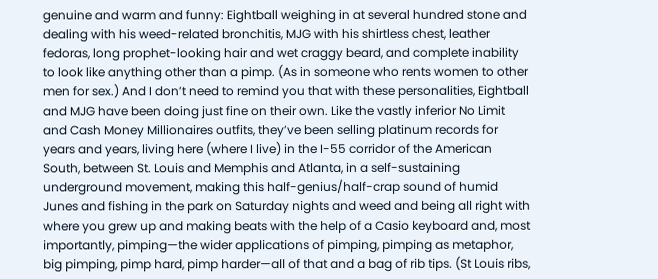genuine and warm and funny: Eightball weighing in at several hundred stone and dealing with his weed-related bronchitis, MJG with his shirtless chest, leather fedoras, long prophet-looking hair and wet craggy beard, and complete inability to look like anything other than a pimp. (As in someone who rents women to other men for sex.) And I don’t need to remind you that with these personalities, Eightball and MJG have been doing just fine on their own. Like the vastly inferior No Limit and Cash Money Millionaires outfits, they’ve been selling platinum records for years and years, living here (where I live) in the I-55 corridor of the American South, between St. Louis and Memphis and Atlanta, in a self-sustaining underground movement, making this half-genius/half-crap sound of humid Junes and fishing in the park on Saturday nights and weed and being all right with where you grew up and making beats with the help of a Casio keyboard and, most importantly, pimping—the wider applications of pimping, pimping as metaphor, big pimping, pimp hard, pimp harder—all of that and a bag of rib tips. (St Louis ribs,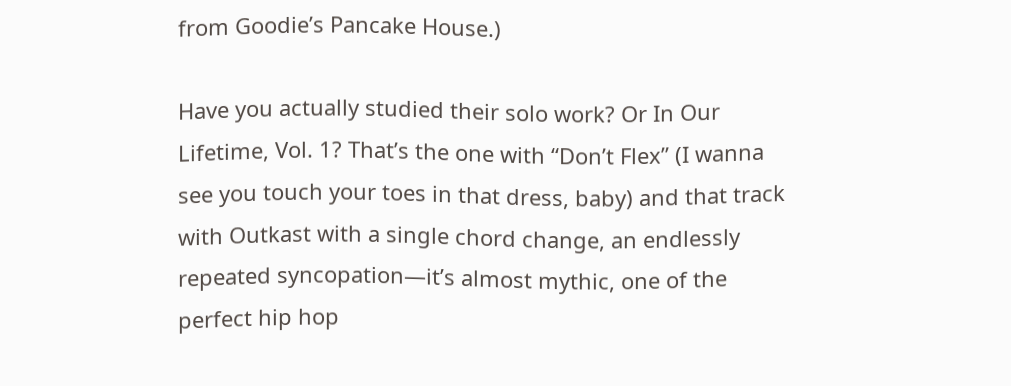from Goodie’s Pancake House.)

Have you actually studied their solo work? Or In Our Lifetime, Vol. 1? That’s the one with “Don’t Flex” (I wanna see you touch your toes in that dress, baby) and that track with Outkast with a single chord change, an endlessly repeated syncopation—it’s almost mythic, one of the perfect hip hop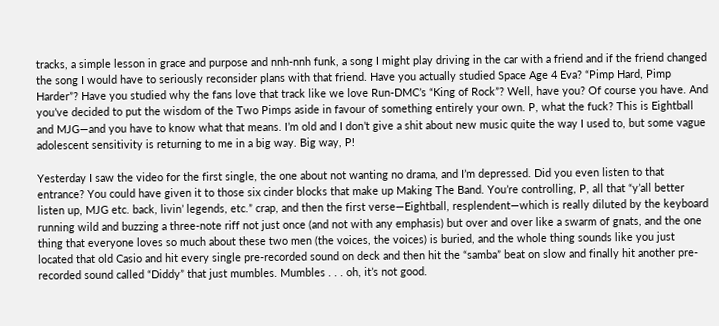tracks, a simple lesson in grace and purpose and nnh-nnh funk, a song I might play driving in the car with a friend and if the friend changed the song I would have to seriously reconsider plans with that friend. Have you actually studied Space Age 4 Eva? “Pimp Hard, Pimp Harder”? Have you studied why the fans love that track like we love Run-DMC’s “King of Rock”? Well, have you? Of course you have. And you’ve decided to put the wisdom of the Two Pimps aside in favour of something entirely your own. P, what the fuck? This is Eightball and MJG—and you have to know what that means. I’m old and I don’t give a shit about new music quite the way I used to, but some vague adolescent sensitivity is returning to me in a big way. Big way, P!

Yesterday I saw the video for the first single, the one about not wanting no drama, and I’m depressed. Did you even listen to that entrance? You could have given it to those six cinder blocks that make up Making The Band. You’re controlling, P, all that “y’all better listen up, MJG etc. back, livin’ legends, etc.” crap, and then the first verse—Eightball, resplendent—which is really diluted by the keyboard running wild and buzzing a three-note riff not just once (and not with any emphasis) but over and over like a swarm of gnats, and the one thing that everyone loves so much about these two men (the voices, the voices) is buried, and the whole thing sounds like you just located that old Casio and hit every single pre-recorded sound on deck and then hit the “samba” beat on slow and finally hit another pre-recorded sound called “Diddy” that just mumbles. Mumbles . . . oh, it’s not good.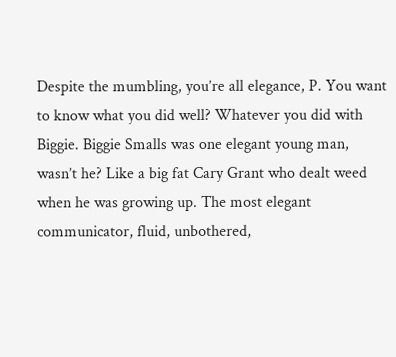Despite the mumbling, you’re all elegance, P. You want to know what you did well? Whatever you did with Biggie. Biggie Smalls was one elegant young man, wasn’t he? Like a big fat Cary Grant who dealt weed when he was growing up. The most elegant communicator, fluid, unbothered,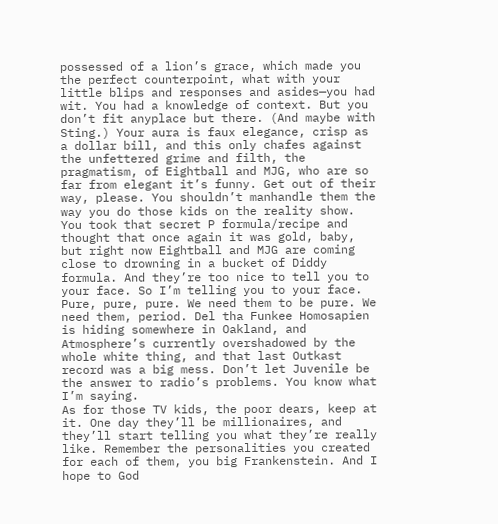possessed of a lion’s grace, which made you the perfect counterpoint, what with your little blips and responses and asides—you had wit. You had a knowledge of context. But you don’t fit anyplace but there. (And maybe with Sting.) Your aura is faux elegance, crisp as a dollar bill, and this only chafes against the unfettered grime and filth, the pragmatism, of Eightball and MJG, who are so far from elegant it’s funny. Get out of their way, please. You shouldn’t manhandle them the way you do those kids on the reality show. You took that secret P formula/recipe and thought that once again it was gold, baby, but right now Eightball and MJG are coming close to drowning in a bucket of Diddy formula. And they’re too nice to tell you to your face. So I’m telling you to your face. Pure, pure, pure. We need them to be pure. We need them, period. Del tha Funkee Homosapien is hiding somewhere in Oakland, and Atmosphere’s currently overshadowed by the whole white thing, and that last Outkast record was a big mess. Don’t let Juvenile be the answer to radio’s problems. You know what I’m saying.
As for those TV kids, the poor dears, keep at it. One day they’ll be millionaires, and they’ll start telling you what they’re really like. Remember the personalities you created for each of them, you big Frankenstein. And I hope to God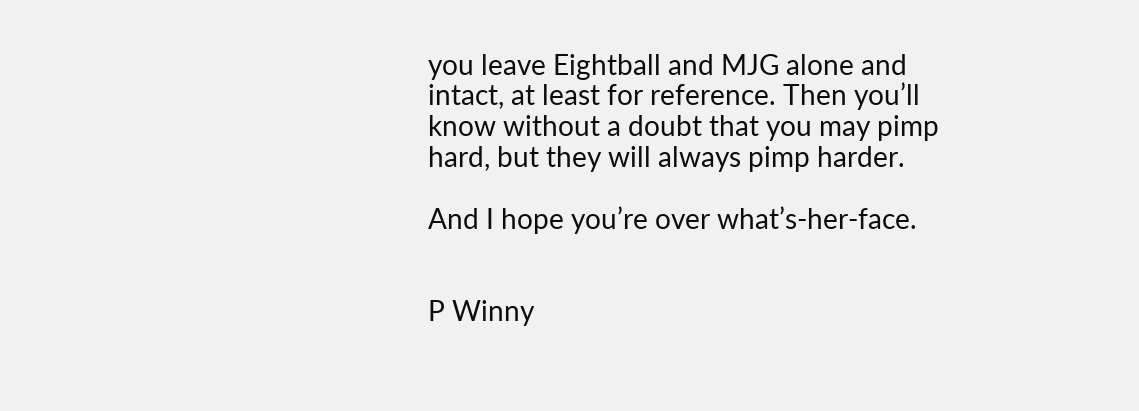you leave Eightball and MJG alone and intact, at least for reference. Then you’ll know without a doubt that you may pimp hard, but they will always pimp harder.

And I hope you’re over what’s-her-face.


P Winny